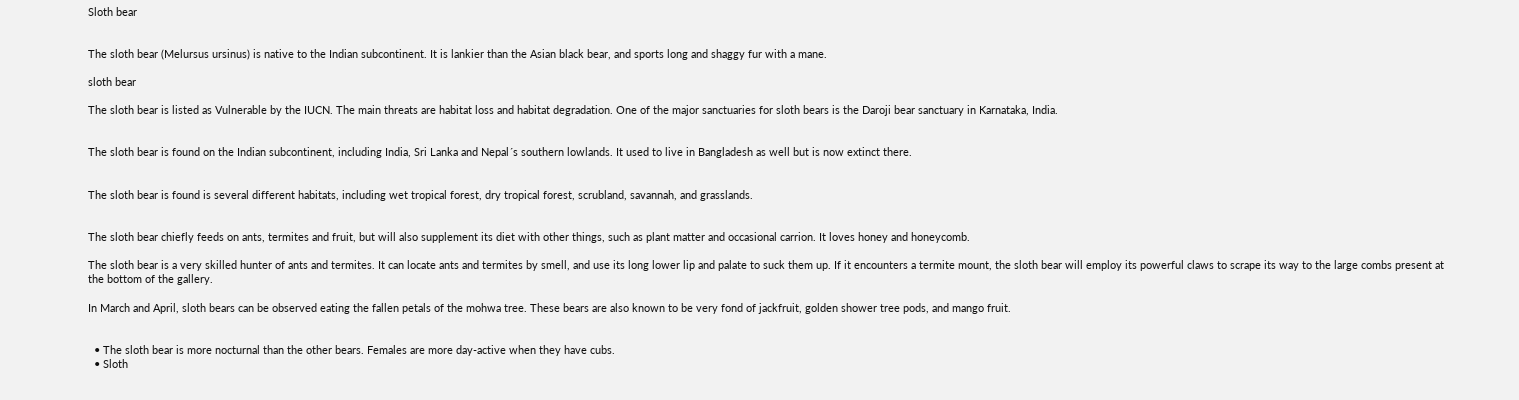Sloth bear


The sloth bear (Melursus ursinus) is native to the Indian subcontinent. It is lankier than the Asian black bear, and sports long and shaggy fur with a mane.

sloth bear

The sloth bear is listed as Vulnerable by the IUCN. The main threats are habitat loss and habitat degradation. One of the major sanctuaries for sloth bears is the Daroji bear sanctuary in Karnataka, India.


The sloth bear is found on the Indian subcontinent, including India, Sri Lanka and Nepal´s southern lowlands. It used to live in Bangladesh as well but is now extinct there.


The sloth bear is found is several different habitats, including wet tropical forest, dry tropical forest, scrubland, savannah, and grasslands.


The sloth bear chiefly feeds on ants, termites and fruit, but will also supplement its diet with other things, such as plant matter and occasional carrion. It loves honey and honeycomb.

The sloth bear is a very skilled hunter of ants and termites. It can locate ants and termites by smell, and use its long lower lip and palate to suck them up. If it encounters a termite mount, the sloth bear will employ its powerful claws to scrape its way to the large combs present at the bottom of the gallery.

In March and April, sloth bears can be observed eating the fallen petals of the mohwa tree. These bears are also known to be very fond of jackfruit, golden shower tree pods, and mango fruit.


  • The sloth bear is more nocturnal than the other bears. Females are more day-active when they have cubs.
  • Sloth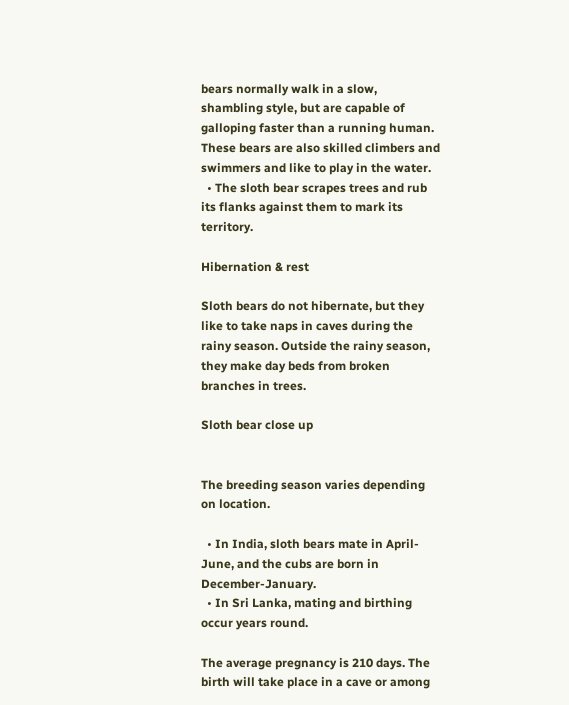bears normally walk in a slow, shambling style, but are capable of galloping faster than a running human. These bears are also skilled climbers and swimmers and like to play in the water.
  • The sloth bear scrapes trees and rub its flanks against them to mark its territory.

Hibernation & rest

Sloth bears do not hibernate, but they like to take naps in caves during the rainy season. Outside the rainy season, they make day beds from broken branches in trees.

Sloth bear close up


The breeding season varies depending on location.

  • In India, sloth bears mate in April-June, and the cubs are born in December-January.
  • In Sri Lanka, mating and birthing occur years round.

The average pregnancy is 210 days. The birth will take place in a cave or among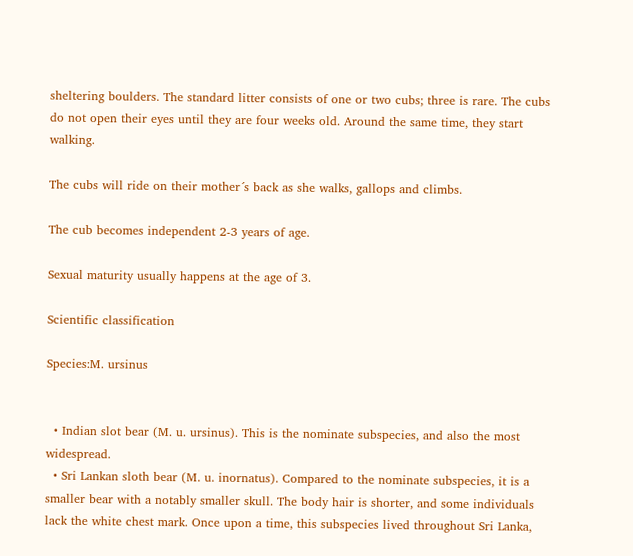sheltering boulders. The standard litter consists of one or two cubs; three is rare. The cubs do not open their eyes until they are four weeks old. Around the same time, they start walking.

The cubs will ride on their mother´s back as she walks, gallops and climbs.

The cub becomes independent 2-3 years of age.

Sexual maturity usually happens at the age of 3.

Scientific classification

Species:M. ursinus


  • Indian slot bear (M. u. ursinus). This is the nominate subspecies, and also the most widespread.
  • Sri Lankan sloth bear (M. u. inornatus). Compared to the nominate subspecies, it is a smaller bear with a notably smaller skull. The body hair is shorter, and some individuals lack the white chest mark. Once upon a time, this subspecies lived throughout Sri Lanka,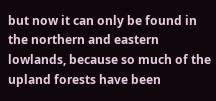but now it can only be found in the northern and eastern lowlands, because so much of the upland forests have been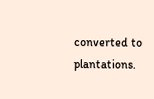converted to plantations.